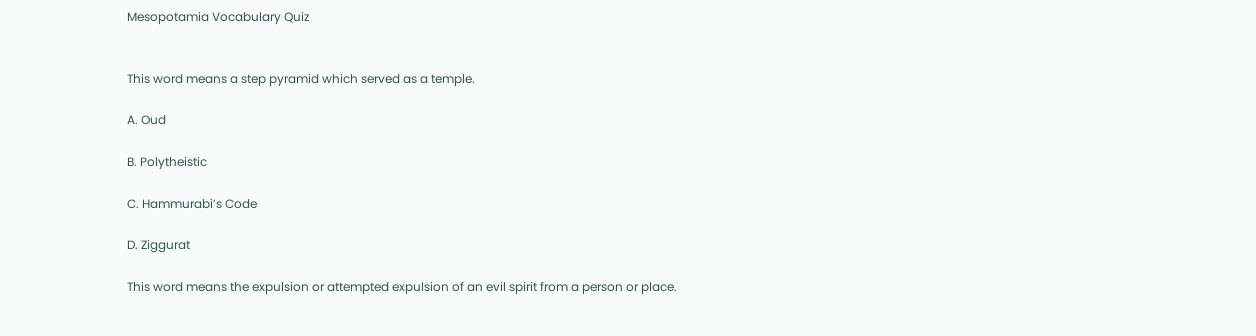Mesopotamia Vocabulary Quiz


This word means a step pyramid which served as a temple.

A. Oud

B. Polytheistic

C. Hammurabi’s Code

D. Ziggurat

This word means the expulsion or attempted expulsion of an evil spirit from a person or place.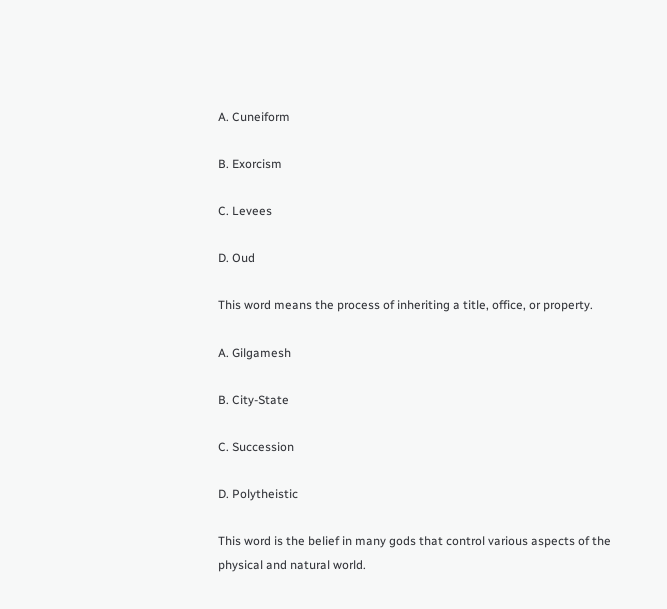A. Cuneiform

B. Exorcism

C. Levees

D. Oud

This word means the process of inheriting a title, office, or property.

A. Gilgamesh

B. City-State

C. Succession

D. Polytheistic

This word is the belief in many gods that control various aspects of the physical and natural world.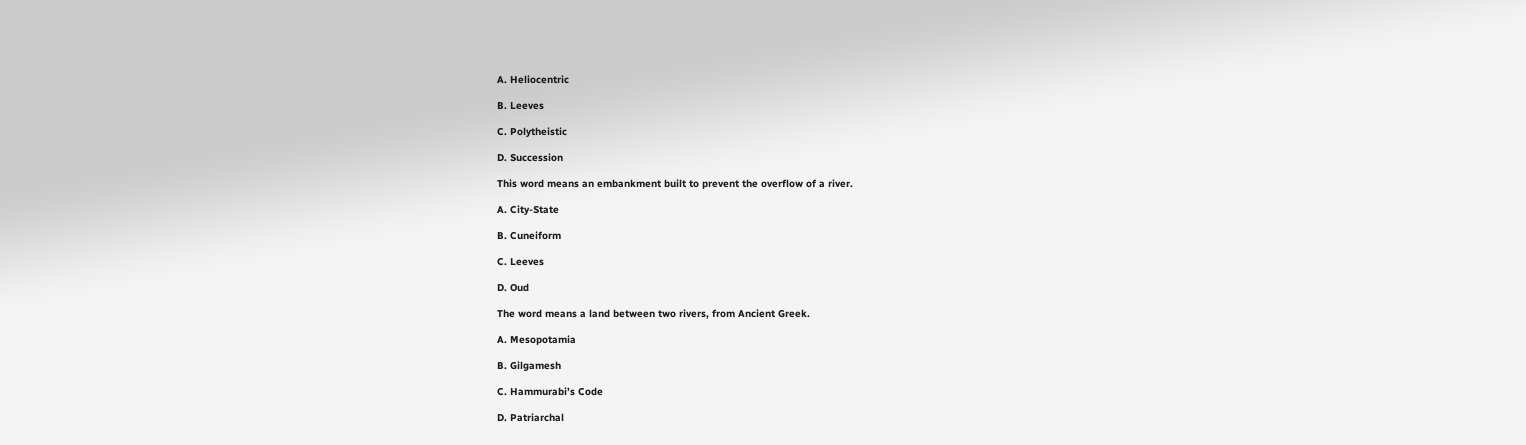A. Heliocentric

B. Leeves

C. Polytheistic

D. Succession

This word means an embankment built to prevent the overflow of a river.

A. City-State

B. Cuneiform

C. Leeves

D. Oud

The word means a land between two rivers, from Ancient Greek.

A. Mesopotamia

B. Gilgamesh

C. Hammurabi’s Code

D. Patriarchal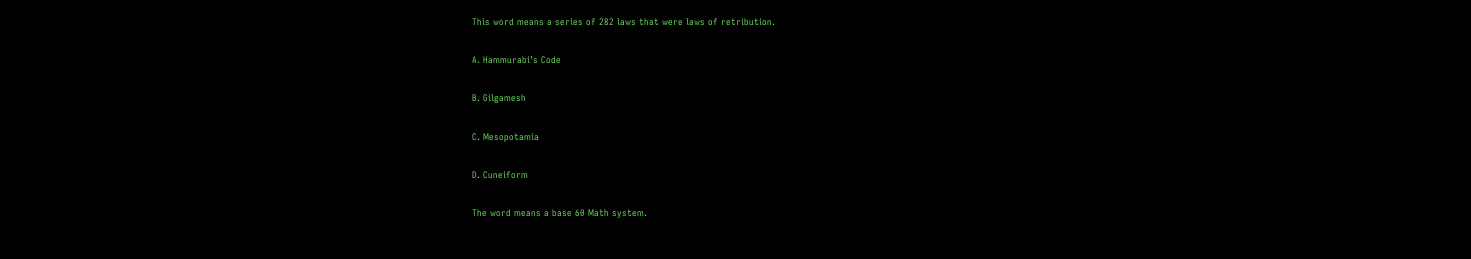This word means a series of 282 laws that were laws of retribution.

A. Hammurabi’s Code

B. Gilgamesh

C. Mesopotamia

D. Cuneiform

The word means a base 60 Math system.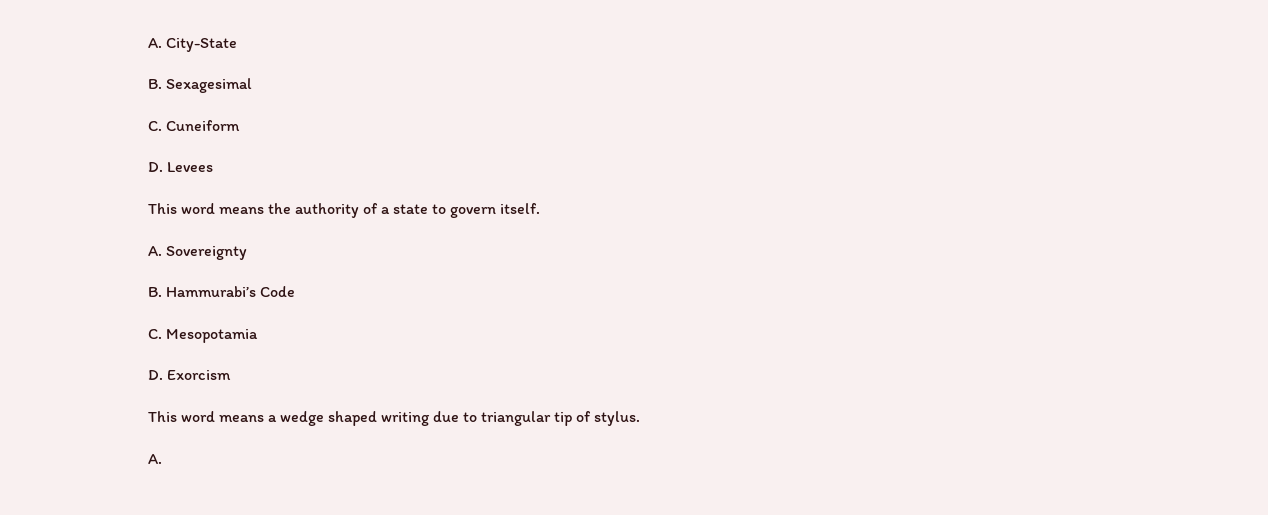A. City-State

B. Sexagesimal

C. Cuneiform

D. Levees

This word means the authority of a state to govern itself.

A. Sovereignty

B. Hammurabi’s Code

C. Mesopotamia

D. Exorcism

This word means a wedge shaped writing due to triangular tip of stylus.

A.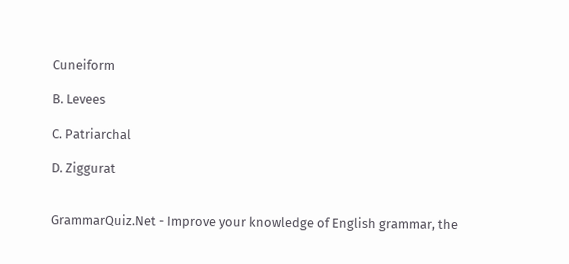Cuneiform

B. Levees

C. Patriarchal

D. Ziggurat


GrammarQuiz.Net - Improve your knowledge of English grammar, the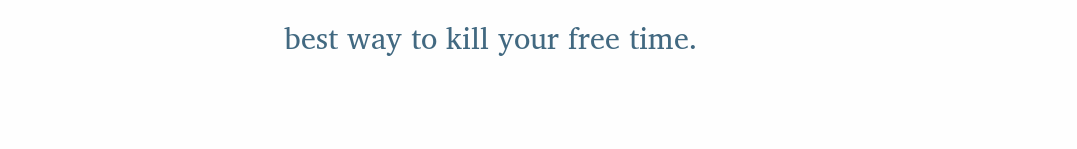best way to kill your free time.